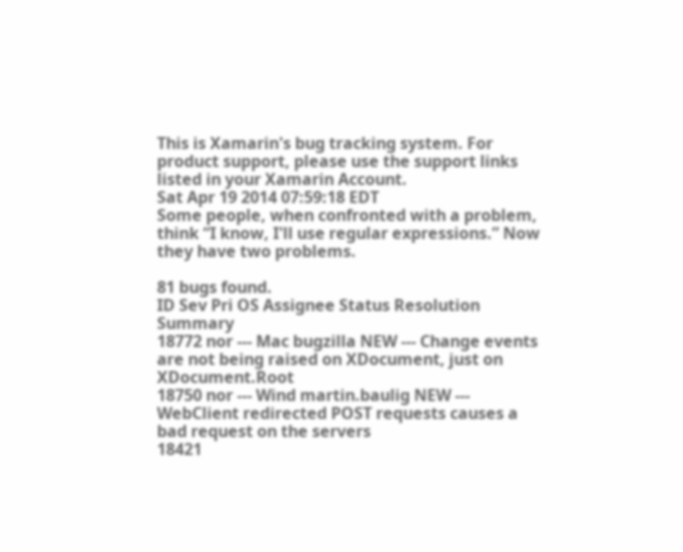This is Xamarin's bug tracking system. For product support, please use the support links listed in your Xamarin Account.
Sat Apr 19 2014 07:59:18 EDT
Some people, when confronted with a problem, think “I know, I'll use regular expressions.” Now they have two problems.

81 bugs found.
ID Sev Pri OS Assignee Status Resolution Summary
18772 nor --- Mac bugzilla NEW --- Change events are not being raised on XDocument, just on XDocument.Root
18750 nor --- Wind martin.baulig NEW --- WebClient redirected POST requests causes a bad request on the servers
18421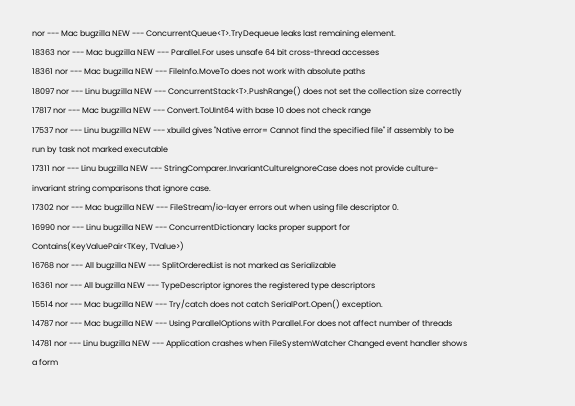nor --- Mac bugzilla NEW --- ConcurrentQueue<T>.TryDequeue leaks last remaining element.
18363 nor --- Mac bugzilla NEW --- Parallel.For uses unsafe 64 bit cross-thread accesses
18361 nor --- Mac bugzilla NEW --- FileInfo.MoveTo does not work with absolute paths
18097 nor --- Linu bugzilla NEW --- ConcurrentStack<T>.PushRange() does not set the collection size correctly
17817 nor --- Mac bugzilla NEW --- Convert.ToUInt64 with base 10 does not check range
17537 nor --- Linu bugzilla NEW --- xbuild gives "Native error= Cannot find the specified file" if assembly to be run by task not marked executable
17311 nor --- Linu bugzilla NEW --- StringComparer.InvariantCultureIgnoreCase does not provide culture-invariant string comparisons that ignore case.
17302 nor --- Mac bugzilla NEW --- FileStream/io-layer errors out when using file descriptor 0.
16990 nor --- Linu bugzilla NEW --- ConcurrentDictionary lacks proper support for Contains(KeyValuePair<TKey, TValue>)
16768 nor --- All bugzilla NEW --- SplitOrderedList is not marked as Serializable
16361 nor --- All bugzilla NEW --- TypeDescriptor ignores the registered type descriptors
15514 nor --- Mac bugzilla NEW --- Try/catch does not catch SerialPort.Open() exception.
14787 nor --- Mac bugzilla NEW --- Using ParallelOptions with Parallel.For does not affect number of threads
14781 nor --- Linu bugzilla NEW --- Application crashes when FileSystemWatcher Changed event handler shows a form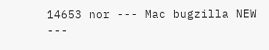14653 nor --- Mac bugzilla NEW ---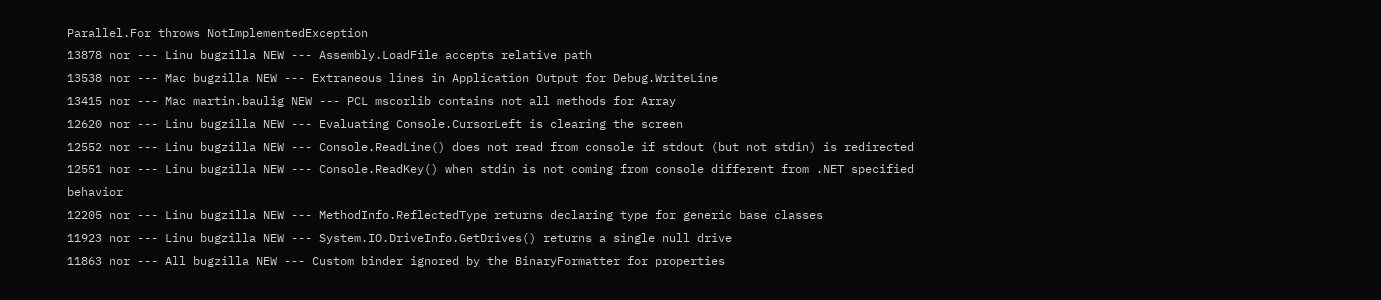Parallel.For throws NotImplementedException
13878 nor --- Linu bugzilla NEW --- Assembly.LoadFile accepts relative path
13538 nor --- Mac bugzilla NEW --- Extraneous lines in Application Output for Debug.WriteLine
13415 nor --- Mac martin.baulig NEW --- PCL mscorlib contains not all methods for Array
12620 nor --- Linu bugzilla NEW --- Evaluating Console.CursorLeft is clearing the screen
12552 nor --- Linu bugzilla NEW --- Console.ReadLine() does not read from console if stdout (but not stdin) is redirected
12551 nor --- Linu bugzilla NEW --- Console.ReadKey() when stdin is not coming from console different from .NET specified behavior
12205 nor --- Linu bugzilla NEW --- MethodInfo.ReflectedType returns declaring type for generic base classes
11923 nor --- Linu bugzilla NEW --- System.IO.DriveInfo.GetDrives() returns a single null drive
11863 nor --- All bugzilla NEW --- Custom binder ignored by the BinaryFormatter for properties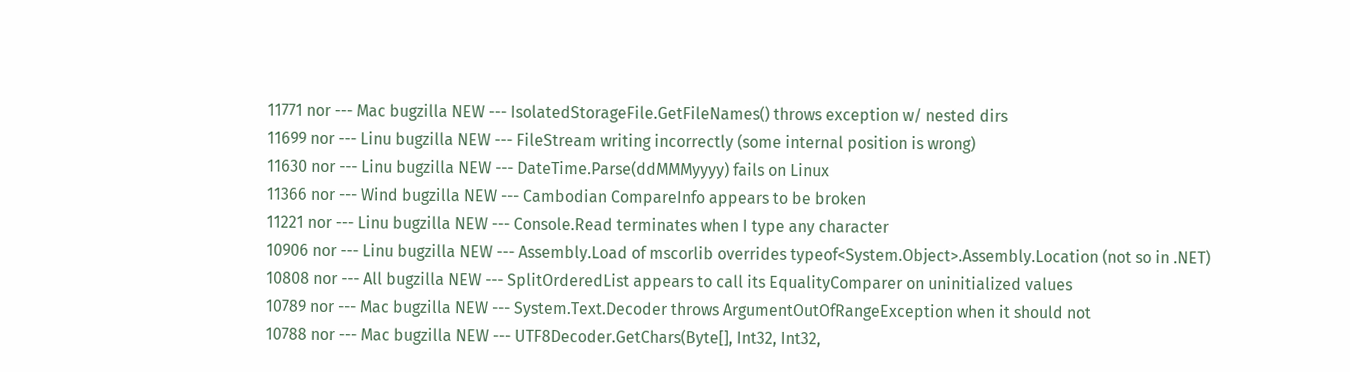11771 nor --- Mac bugzilla NEW --- IsolatedStorageFile.GetFileNames() throws exception w/ nested dirs
11699 nor --- Linu bugzilla NEW --- FileStream writing incorrectly (some internal position is wrong)
11630 nor --- Linu bugzilla NEW --- DateTime.Parse(ddMMMyyyy) fails on Linux
11366 nor --- Wind bugzilla NEW --- Cambodian CompareInfo appears to be broken
11221 nor --- Linu bugzilla NEW --- Console.Read terminates when I type any character
10906 nor --- Linu bugzilla NEW --- Assembly.Load of mscorlib overrides typeof<System.Object>.Assembly.Location (not so in .NET)
10808 nor --- All bugzilla NEW --- SplitOrderedList appears to call its EqualityComparer on uninitialized values
10789 nor --- Mac bugzilla NEW --- System.Text.Decoder throws ArgumentOutOfRangeException when it should not
10788 nor --- Mac bugzilla NEW --- UTF8Decoder.GetChars(Byte[], Int32, Int32,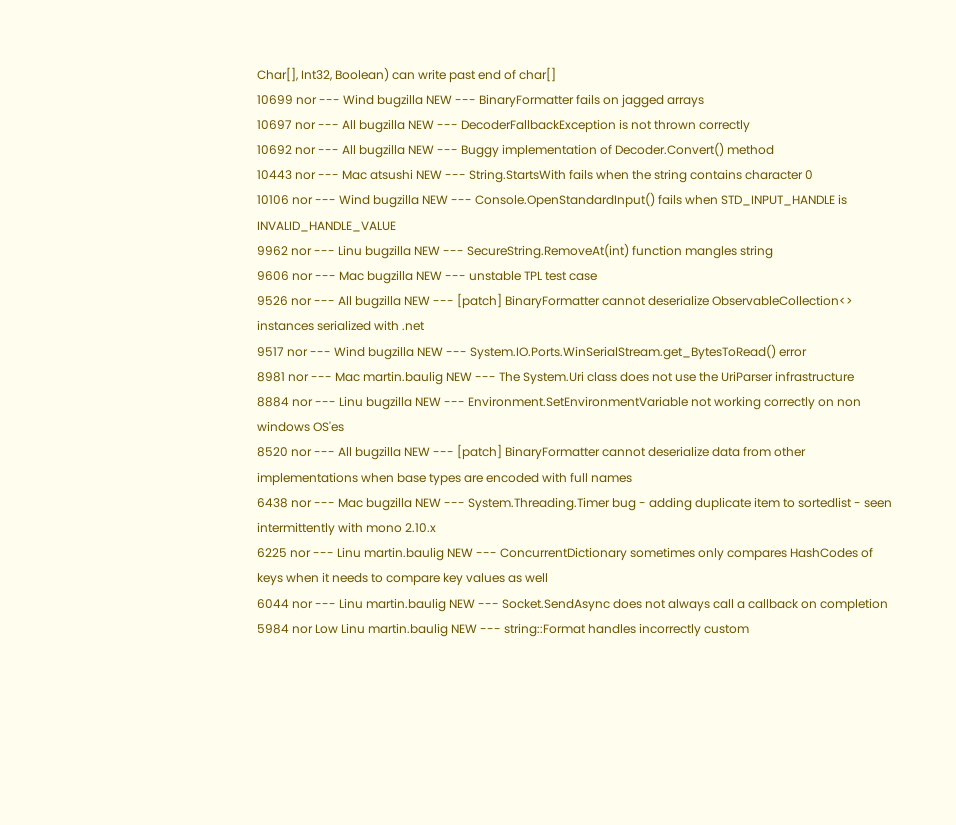Char[], Int32, Boolean) can write past end of char[]
10699 nor --- Wind bugzilla NEW --- BinaryFormatter fails on jagged arrays
10697 nor --- All bugzilla NEW --- DecoderFallbackException is not thrown correctly
10692 nor --- All bugzilla NEW --- Buggy implementation of Decoder.Convert() method
10443 nor --- Mac atsushi NEW --- String.StartsWith fails when the string contains character 0
10106 nor --- Wind bugzilla NEW --- Console.OpenStandardInput() fails when STD_INPUT_HANDLE is INVALID_HANDLE_VALUE
9962 nor --- Linu bugzilla NEW --- SecureString.RemoveAt(int) function mangles string
9606 nor --- Mac bugzilla NEW --- unstable TPL test case
9526 nor --- All bugzilla NEW --- [patch] BinaryFormatter cannot deserialize ObservableCollection<> instances serialized with .net
9517 nor --- Wind bugzilla NEW --- System.IO.Ports.WinSerialStream.get_BytesToRead() error
8981 nor --- Mac martin.baulig NEW --- The System.Uri class does not use the UriParser infrastructure
8884 nor --- Linu bugzilla NEW --- Environment.SetEnvironmentVariable not working correctly on non windows OS'es
8520 nor --- All bugzilla NEW --- [patch] BinaryFormatter cannot deserialize data from other implementations when base types are encoded with full names
6438 nor --- Mac bugzilla NEW --- System.Threading.Timer bug - adding duplicate item to sortedlist - seen intermittently with mono 2.10.x
6225 nor --- Linu martin.baulig NEW --- ConcurrentDictionary sometimes only compares HashCodes of keys when it needs to compare key values as well
6044 nor --- Linu martin.baulig NEW --- Socket.SendAsync does not always call a callback on completion
5984 nor Low Linu martin.baulig NEW --- string::Format handles incorrectly custom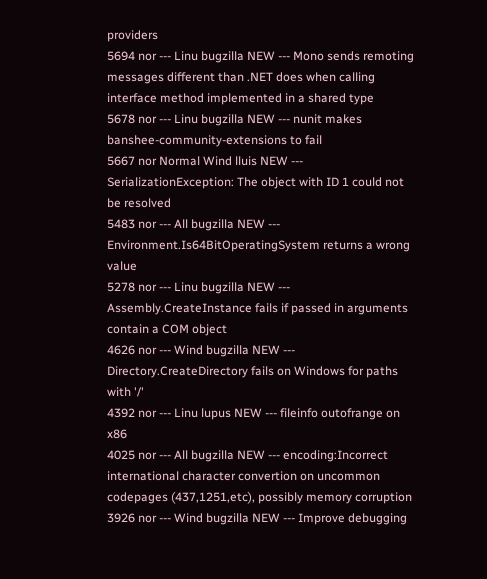providers
5694 nor --- Linu bugzilla NEW --- Mono sends remoting messages different than .NET does when calling interface method implemented in a shared type
5678 nor --- Linu bugzilla NEW --- nunit makes banshee-community-extensions to fail
5667 nor Normal Wind lluis NEW --- SerializationException: The object with ID 1 could not be resolved
5483 nor --- All bugzilla NEW --- Environment.Is64BitOperatingSystem returns a wrong value
5278 nor --- Linu bugzilla NEW --- Assembly.CreateInstance fails if passed in arguments contain a COM object
4626 nor --- Wind bugzilla NEW --- Directory.CreateDirectory fails on Windows for paths with '/'
4392 nor --- Linu lupus NEW --- fileinfo outofrange on x86
4025 nor --- All bugzilla NEW --- encoding:Incorrect international character convertion on uncommon codepages (437,1251,etc), possibly memory corruption
3926 nor --- Wind bugzilla NEW --- Improve debugging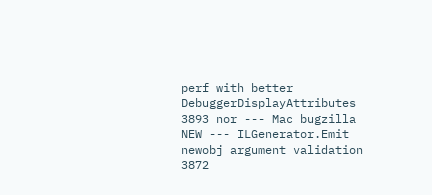perf with better DebuggerDisplayAttributes
3893 nor --- Mac bugzilla NEW --- ILGenerator.Emit newobj argument validation
3872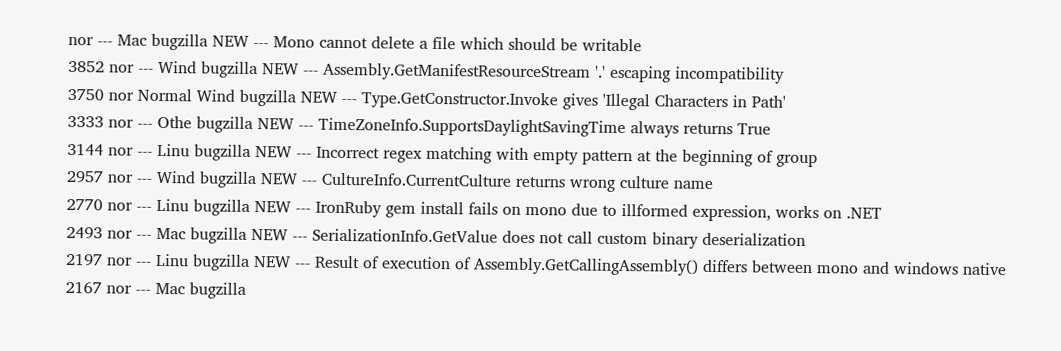nor --- Mac bugzilla NEW --- Mono cannot delete a file which should be writable
3852 nor --- Wind bugzilla NEW --- Assembly.GetManifestResourceStream '.' escaping incompatibility
3750 nor Normal Wind bugzilla NEW --- Type.GetConstructor.Invoke gives 'Illegal Characters in Path'
3333 nor --- Othe bugzilla NEW --- TimeZoneInfo.SupportsDaylightSavingTime always returns True
3144 nor --- Linu bugzilla NEW --- Incorrect regex matching with empty pattern at the beginning of group
2957 nor --- Wind bugzilla NEW --- CultureInfo.CurrentCulture returns wrong culture name
2770 nor --- Linu bugzilla NEW --- IronRuby gem install fails on mono due to illformed expression, works on .NET
2493 nor --- Mac bugzilla NEW --- SerializationInfo.GetValue does not call custom binary deserialization
2197 nor --- Linu bugzilla NEW --- Result of execution of Assembly.GetCallingAssembly() differs between mono and windows native
2167 nor --- Mac bugzilla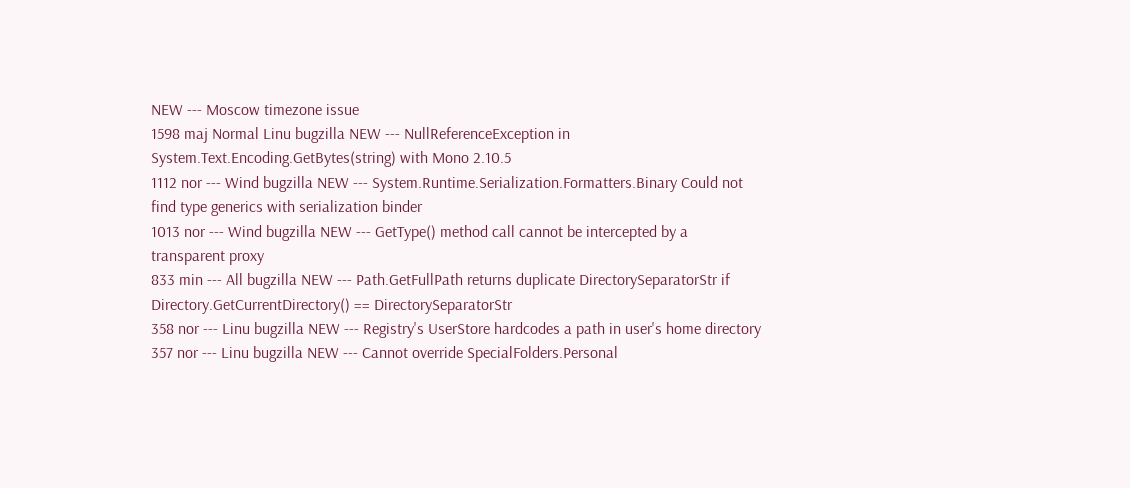NEW --- Moscow timezone issue
1598 maj Normal Linu bugzilla NEW --- NullReferenceException in System.Text.Encoding.GetBytes(string) with Mono 2.10.5
1112 nor --- Wind bugzilla NEW --- System.Runtime.Serialization.Formatters.Binary Could not find type generics with serialization binder
1013 nor --- Wind bugzilla NEW --- GetType() method call cannot be intercepted by a transparent proxy
833 min --- All bugzilla NEW --- Path.GetFullPath returns duplicate DirectorySeparatorStr if Directory.GetCurrentDirectory() == DirectorySeparatorStr
358 nor --- Linu bugzilla NEW --- Registry's UserStore hardcodes a path in user's home directory
357 nor --- Linu bugzilla NEW --- Cannot override SpecialFolders.Personal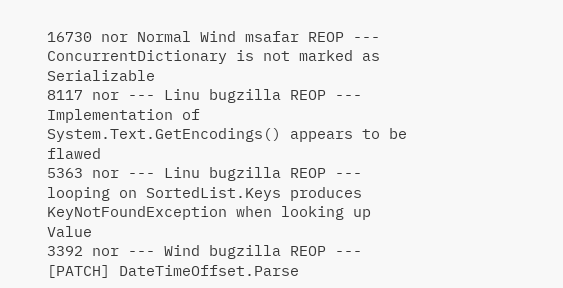16730 nor Normal Wind msafar REOP --- ConcurrentDictionary is not marked as Serializable
8117 nor --- Linu bugzilla REOP --- Implementation of System.Text.GetEncodings() appears to be flawed
5363 nor --- Linu bugzilla REOP --- looping on SortedList.Keys produces KeyNotFoundException when looking up Value
3392 nor --- Wind bugzilla REOP --- [PATCH] DateTimeOffset.Parse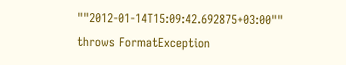""2012-01-14T15:09:42.692875+03:00"" throws FormatException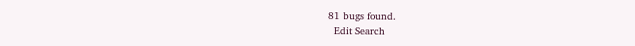81 bugs found.
  Edit Search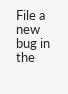File a new bug in the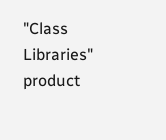"Class Libraries" product